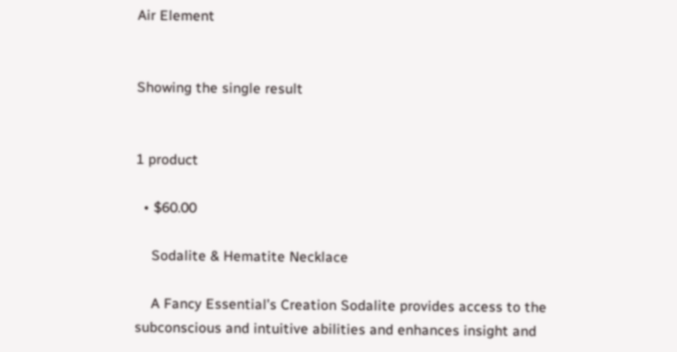Air Element


Showing the single result


1 product

  • $60.00

    Sodalite & Hematite Necklace

    A Fancy Essential’s Creation Sodalite provides access to the subconscious and intuitive abilities and enhances insight and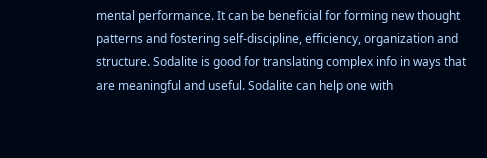mental performance. It can be beneficial for forming new thought patterns and fostering self-discipline, efficiency, organization and structure. Sodalite is good for translating complex info in ways that are meaningful and useful. Sodalite can help one with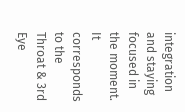integration and staying focused in the moment. It corresponds to the Throat & 3rd Eye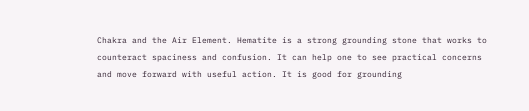Chakra and the Air Element. Hematite is a strong grounding stone that works to counteract spaciness and confusion. It can help one to see practical concerns and move forward with useful action. It is good for grounding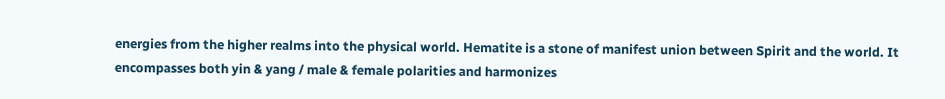energies from the higher realms into the physical world. Hematite is a stone of manifest union between Spirit and the world. It encompasses both yin & yang / male & female polarities and harmonizes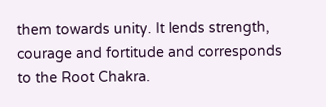them towards unity. It lends strength, courage and fortitude and corresponds to the Root Chakra.